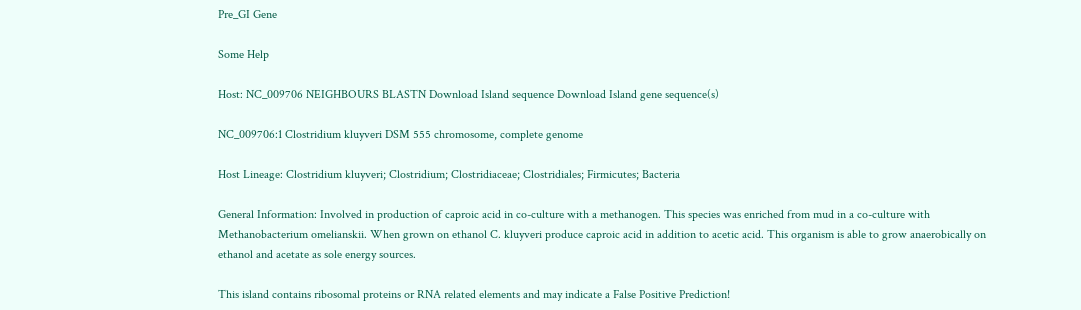Pre_GI Gene

Some Help

Host: NC_009706 NEIGHBOURS BLASTN Download Island sequence Download Island gene sequence(s)

NC_009706:1 Clostridium kluyveri DSM 555 chromosome, complete genome

Host Lineage: Clostridium kluyveri; Clostridium; Clostridiaceae; Clostridiales; Firmicutes; Bacteria

General Information: Involved in production of caproic acid in co-culture with a methanogen. This species was enriched from mud in a co-culture with Methanobacterium omelianskii. When grown on ethanol C. kluyveri produce caproic acid in addition to acetic acid. This organism is able to grow anaerobically on ethanol and acetate as sole energy sources.

This island contains ribosomal proteins or RNA related elements and may indicate a False Positive Prediction!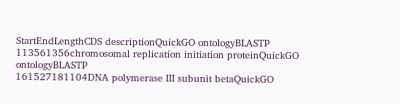StartEndLengthCDS descriptionQuickGO ontologyBLASTP
113561356chromosomal replication initiation proteinQuickGO ontologyBLASTP
161527181104DNA polymerase III subunit betaQuickGO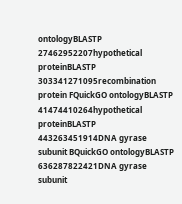ontologyBLASTP
27462952207hypothetical proteinBLASTP
303341271095recombination protein FQuickGO ontologyBLASTP
41474410264hypothetical proteinBLASTP
443263451914DNA gyrase subunit BQuickGO ontologyBLASTP
636287822421DNA gyrase subunit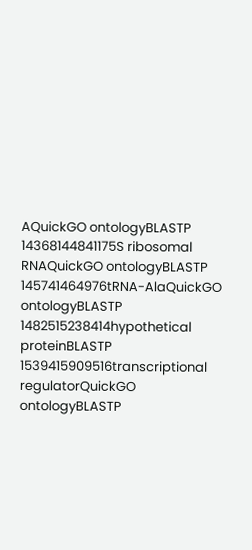AQuickGO ontologyBLASTP
14368144841175S ribosomal RNAQuickGO ontologyBLASTP
145741464976tRNA-AlaQuickGO ontologyBLASTP
1482515238414hypothetical proteinBLASTP
1539415909516transcriptional regulatorQuickGO ontologyBLASTP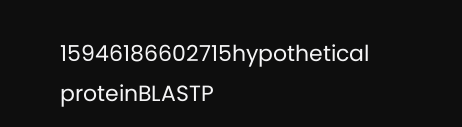15946186602715hypothetical proteinBLASTP